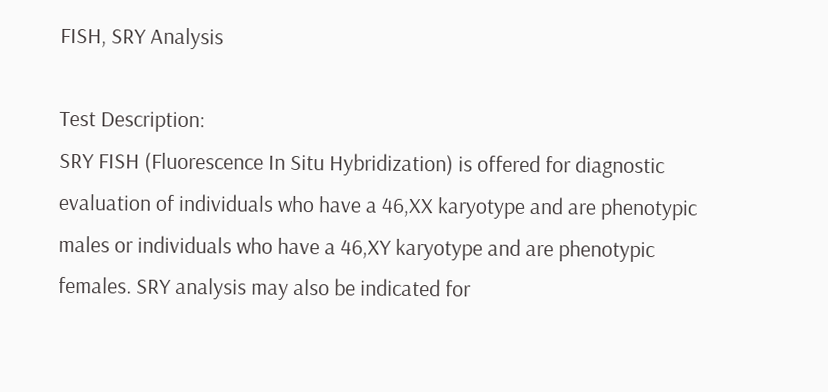FISH, SRY Analysis

Test Description:
SRY FISH (Fluorescence In Situ Hybridization) is offered for diagnostic evaluation of individuals who have a 46,XX karyotype and are phenotypic males or individuals who have a 46,XY karyotype and are phenotypic females. SRY analysis may also be indicated for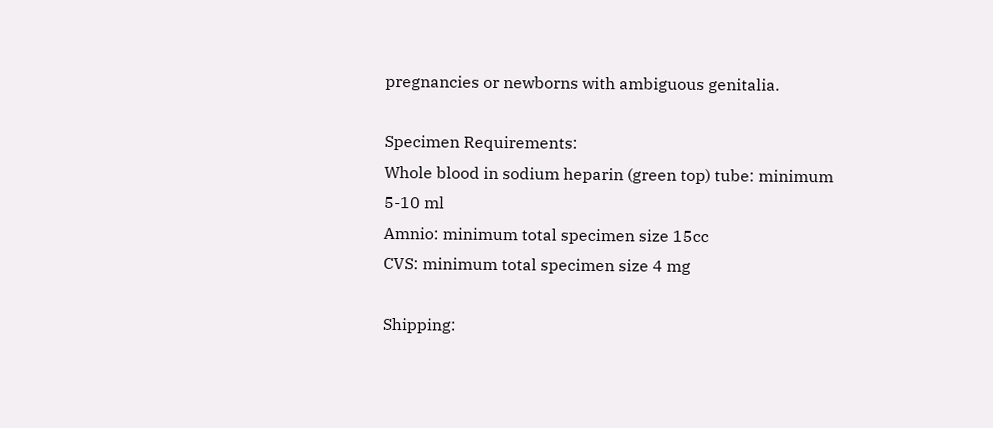pregnancies or newborns with ambiguous genitalia.

Specimen Requirements:
Whole blood in sodium heparin (green top) tube: minimum 5-10 ml
Amnio: minimum total specimen size 15cc
CVS: minimum total specimen size 4 mg

Shipping: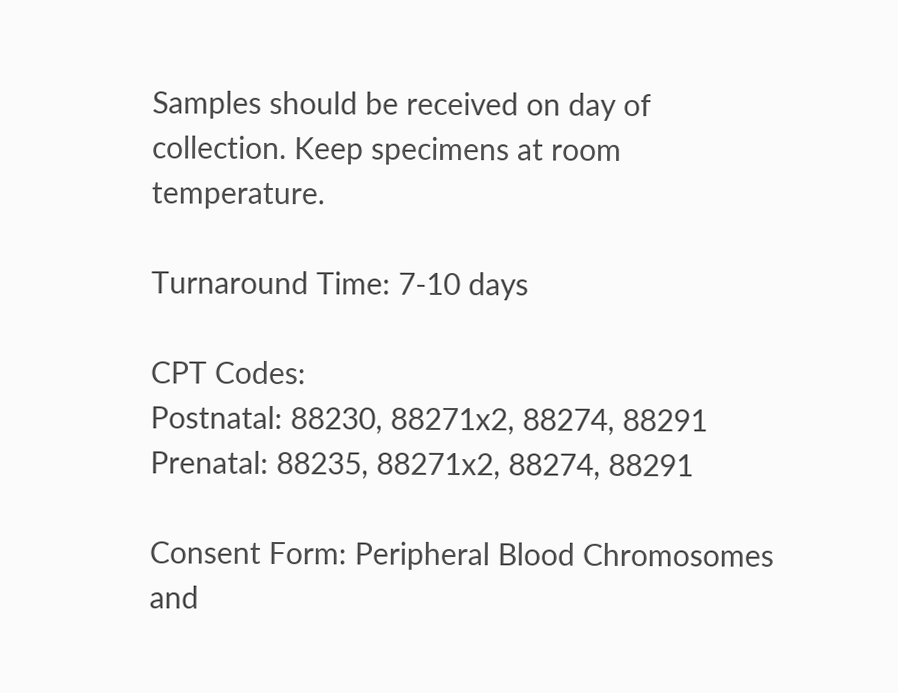Samples should be received on day of collection. Keep specimens at room temperature.

Turnaround Time: 7-10 days

CPT Codes:
Postnatal: 88230, 88271x2, 88274, 88291
Prenatal: 88235, 88271x2, 88274, 88291

Consent Form: Peripheral Blood Chromosomes and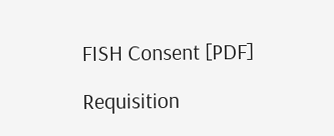FISH Consent [PDF]

Requisition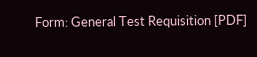Form: General Test Requisition [PDF]